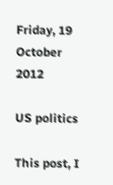Friday, 19 October 2012

US politics

This post, I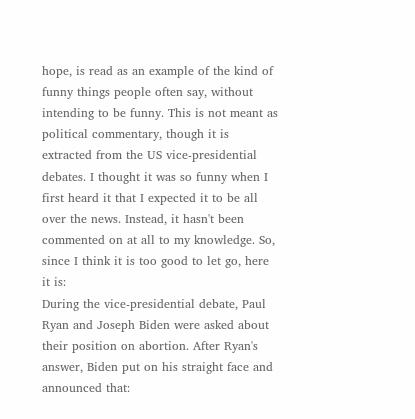hope, is read as an example of the kind of funny things people often say, without intending to be funny. This is not meant as political commentary, though it is extracted from the US vice-presidential debates. I thought it was so funny when I first heard it that I expected it to be all over the news. Instead, it hasn't been commented on at all to my knowledge. So, since I think it is too good to let go, here it is:
During the vice-presidential debate, Paul Ryan and Joseph Biden were asked about their position on abortion. After Ryan's answer, Biden put on his straight face and announced that: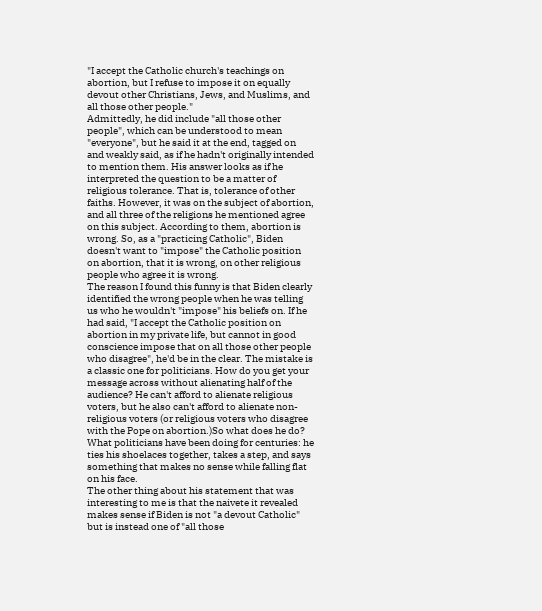"I accept the Catholic church's teachings on abortion, but I refuse to impose it on equally devout other Christians, Jews, and Muslims, and all those other people."
Admittedly, he did include "all those other people", which can be understood to mean "everyone", but he said it at the end, tagged on and weakly said, as if he hadn't originally intended to mention them. His answer looks as if he interpreted the question to be a matter of religious tolerance. That is, tolerance of other faiths. However, it was on the subject of abortion, and all three of the religions he mentioned agree on this subject. According to them, abortion is wrong. So, as a "practicing Catholic", Biden doesn't want to "impose" the Catholic position on abortion, that it is wrong, on other religious people who agree it is wrong.
The reason I found this funny is that Biden clearly identified the wrong people when he was telling us who he wouldn't "impose" his beliefs on. If he had said, "I accept the Catholic position on abortion in my private life, but cannot in good conscience impose that on all those other people who disagree", he'd be in the clear. The mistake is a classic one for politicians. How do you get your message across without alienating half of the audience? He can't afford to alienate religious voters, but he also can't afford to alienate non-religious voters (or religious voters who disagree with the Pope on abortion.)So what does he do? What politicians have been doing for centuries: he ties his shoelaces together, takes a step, and says something that makes no sense while falling flat on his face.
The other thing about his statement that was interesting to me is that the naivete it revealed makes sense if Biden is not "a devout Catholic" but is instead one of "all those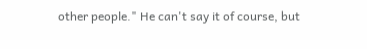other people." He can't say it of course, but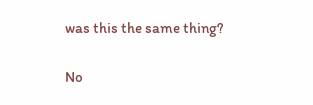was this the same thing?

No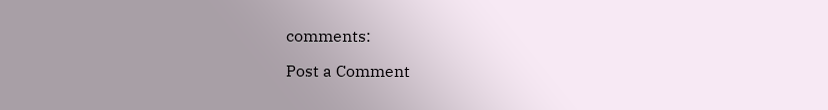comments:

Post a Comment